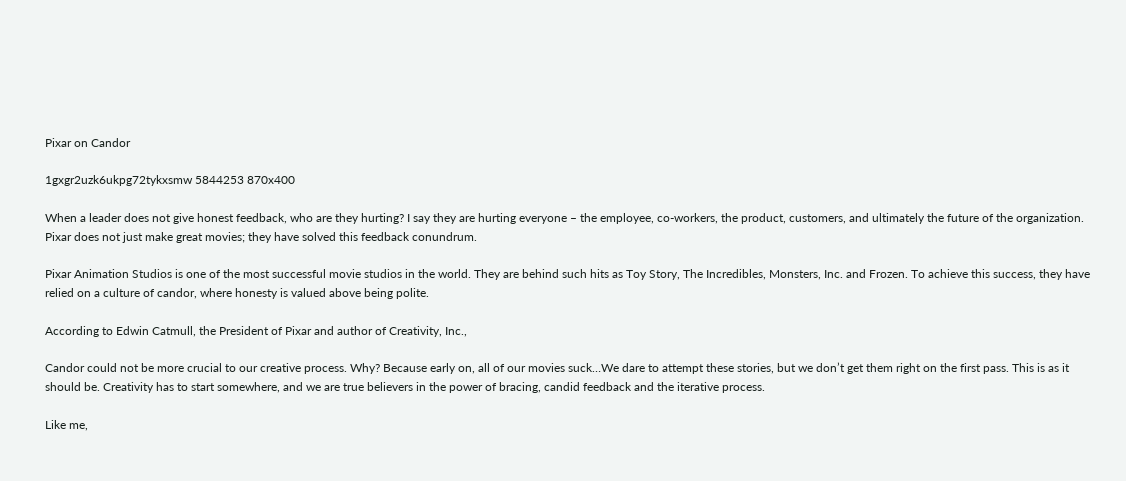Pixar on Candor

1gxgr2uzk6ukpg72tykxsmw 5844253 870x400

When a leader does not give honest feedback, who are they hurting? I say they are hurting everyone – the employee, co-workers, the product, customers, and ultimately the future of the organization. Pixar does not just make great movies; they have solved this feedback conundrum.

Pixar Animation Studios is one of the most successful movie studios in the world. They are behind such hits as Toy Story, The Incredibles, Monsters, Inc. and Frozen. To achieve this success, they have relied on a culture of candor, where honesty is valued above being polite.

According to Edwin Catmull, the President of Pixar and author of Creativity, Inc.,

Candor could not be more crucial to our creative process. Why? Because early on, all of our movies suck…We dare to attempt these stories, but we don’t get them right on the first pass. This is as it should be. Creativity has to start somewhere, and we are true believers in the power of bracing, candid feedback and the iterative process.

Like me,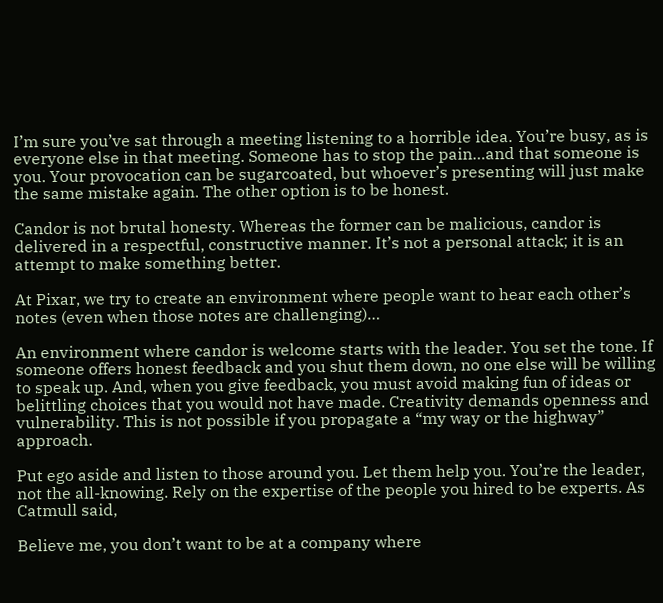I’m sure you’ve sat through a meeting listening to a horrible idea. You’re busy, as is everyone else in that meeting. Someone has to stop the pain…and that someone is you. Your provocation can be sugarcoated, but whoever’s presenting will just make the same mistake again. The other option is to be honest.

Candor is not brutal honesty. Whereas the former can be malicious, candor is delivered in a respectful, constructive manner. It’s not a personal attack; it is an attempt to make something better.

At Pixar, we try to create an environment where people want to hear each other’s notes (even when those notes are challenging)…

An environment where candor is welcome starts with the leader. You set the tone. If someone offers honest feedback and you shut them down, no one else will be willing to speak up. And, when you give feedback, you must avoid making fun of ideas or belittling choices that you would not have made. Creativity demands openness and vulnerability. This is not possible if you propagate a “my way or the highway” approach.

Put ego aside and listen to those around you. Let them help you. You’re the leader, not the all-knowing. Rely on the expertise of the people you hired to be experts. As Catmull said,

Believe me, you don’t want to be at a company where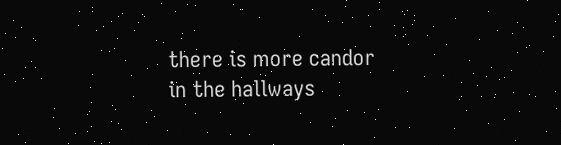there is more candor in the hallways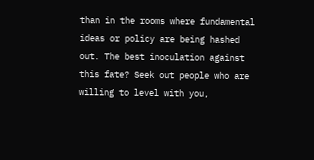than in the rooms where fundamental ideas or policy are being hashed out. The best inoculation against this fate? Seek out people who are willing to level with you,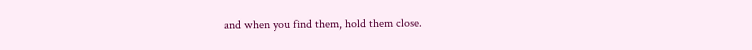and when you find them, hold them close.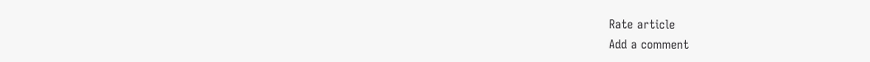Rate article
Add a comment